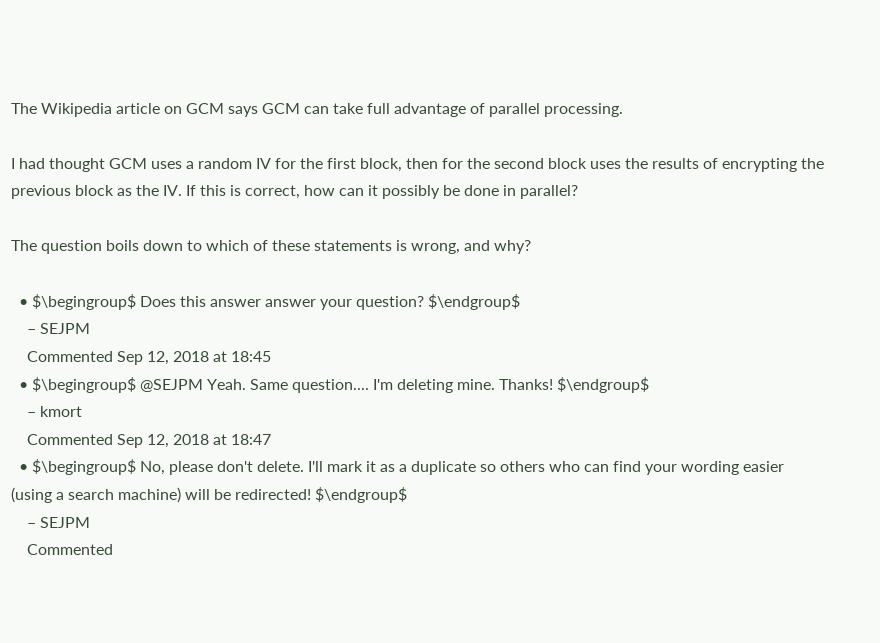The Wikipedia article on GCM says GCM can take full advantage of parallel processing.

I had thought GCM uses a random IV for the first block, then for the second block uses the results of encrypting the previous block as the IV. If this is correct, how can it possibly be done in parallel?

The question boils down to which of these statements is wrong, and why?

  • $\begingroup$ Does this answer answer your question? $\endgroup$
    – SEJPM
    Commented Sep 12, 2018 at 18:45
  • $\begingroup$ @SEJPM Yeah. Same question.... I'm deleting mine. Thanks! $\endgroup$
    – kmort
    Commented Sep 12, 2018 at 18:47
  • $\begingroup$ No, please don't delete. I'll mark it as a duplicate so others who can find your wording easier (using a search machine) will be redirected! $\endgroup$
    – SEJPM
    Commented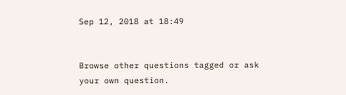Sep 12, 2018 at 18:49


Browse other questions tagged or ask your own question.